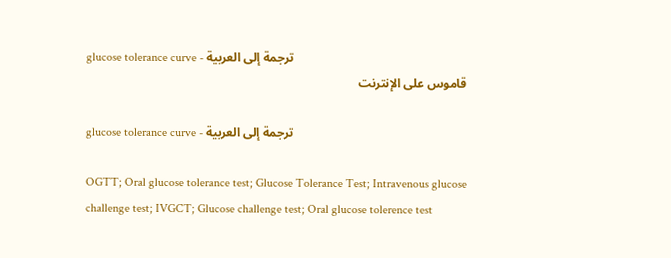glucose tolerance curve - ترجمة إلى العربية
قاموس على الإنترنت

glucose tolerance curve - ترجمة إلى العربية

OGTT; Oral glucose tolerance test; Glucose Tolerance Test; Intravenous glucose challenge test; IVGCT; Glucose challenge test; Oral glucose tolerence test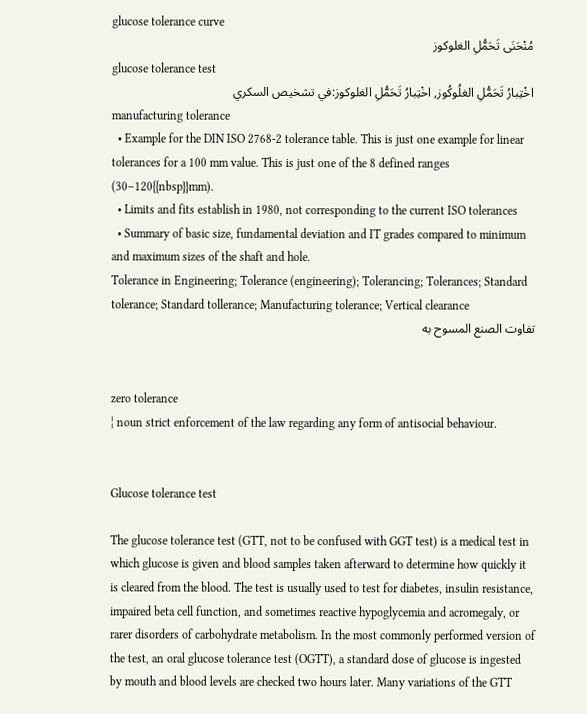glucose tolerance curve
 مُنْحَنَى تَحَمُّلِ الغلوكوز
glucose tolerance test
 اخْتِبارُ تَحَمُّلِ الغلُوكُوز, اخْتِبارُ تَحَمُّلِ الغلوكوز:في تشخيص السكري
manufacturing tolerance
  • Example for the DIN ISO 2768-2 tolerance table. This is just one example for linear tolerances for a 100 mm value. This is just one of the 8 defined ranges (30–120{{nbsp}}mm).
  • Limits and fits establish in 1980, not corresponding to the current ISO tolerances
  • Summary of basic size, fundamental deviation and IT grades compared to minimum and maximum sizes of the shaft and hole.
Tolerance in Engineering; Tolerance (engineering); Tolerancing; Tolerances; Standard tolerance; Standard tollerance; Manufacturing tolerance; Vertical clearance
تفاوت الصنع المسوح به


zero tolerance
¦ noun strict enforcement of the law regarding any form of antisocial behaviour.


Glucose tolerance test

The glucose tolerance test (GTT, not to be confused with GGT test) is a medical test in which glucose is given and blood samples taken afterward to determine how quickly it is cleared from the blood. The test is usually used to test for diabetes, insulin resistance, impaired beta cell function, and sometimes reactive hypoglycemia and acromegaly, or rarer disorders of carbohydrate metabolism. In the most commonly performed version of the test, an oral glucose tolerance test (OGTT), a standard dose of glucose is ingested by mouth and blood levels are checked two hours later. Many variations of the GTT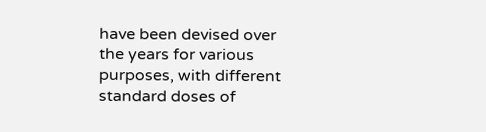have been devised over the years for various purposes, with different standard doses of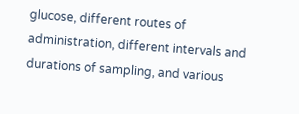glucose, different routes of administration, different intervals and durations of sampling, and various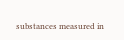substances measured in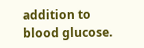addition to blood glucose.